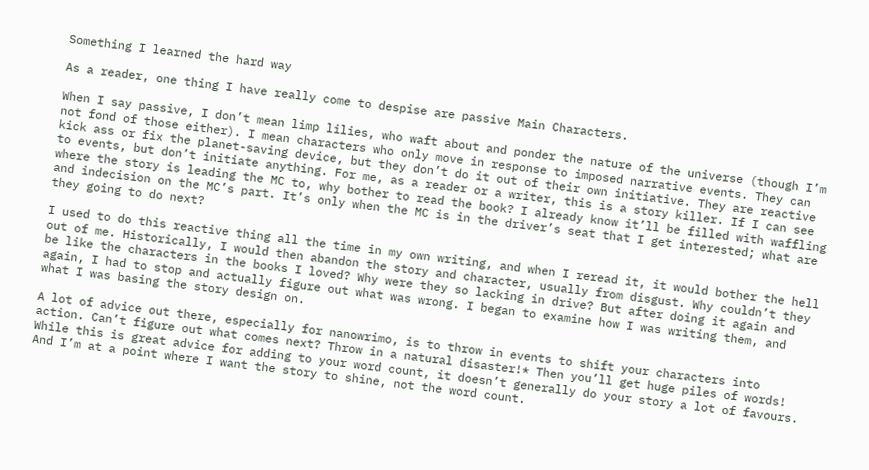Something I learned the hard way

As a reader, one thing I have really come to despise are passive Main Characters.

When I say passive, I don’t mean limp lilies, who waft about and ponder the nature of the universe (though I’m not fond of those either). I mean characters who only move in response to imposed narrative events. They can kick ass or fix the planet-saving device, but they don’t do it out of their own initiative. They are reactive to events, but don’t initiate anything. For me, as a reader or a writer, this is a story killer. If I can see where the story is leading the MC to, why bother to read the book? I already know it’ll be filled with waffling and indecision on the MC’s part. It’s only when the MC is in the driver’s seat that I get interested; what are they going to do next?

I used to do this reactive thing all the time in my own writing, and when I reread it, it would bother the hell out of me. Historically, I would then abandon the story and character, usually from disgust. Why couldn’t they be like the characters in the books I loved? Why were they so lacking in drive? But after doing it again and again, I had to stop and actually figure out what was wrong. I began to examine how I was writing them, and what I was basing the story design on.

A lot of advice out there, especially for nanowrimo, is to throw in events to shift your characters into action. Can’t figure out what comes next? Throw in a natural disaster!* Then you’ll get huge piles of words! While this is great advice for adding to your word count, it doesn’t generally do your story a lot of favours. And I’m at a point where I want the story to shine, not the word count.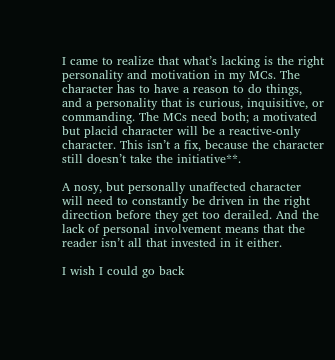I came to realize that what’s lacking is the right personality and motivation in my MCs. The character has to have a reason to do things, and a personality that is curious, inquisitive, or commanding. The MCs need both; a motivated but placid character will be a reactive-only character. This isn’t a fix, because the character still doesn’t take the initiative**.

A nosy, but personally unaffected character will need to constantly be driven in the right direction before they get too derailed. And the lack of personal involvement means that the reader isn’t all that invested in it either.

I wish I could go back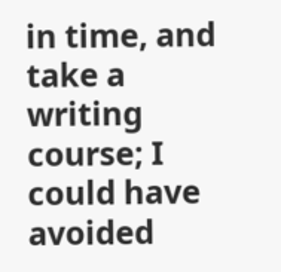in time, and take a writing course; I could have avoided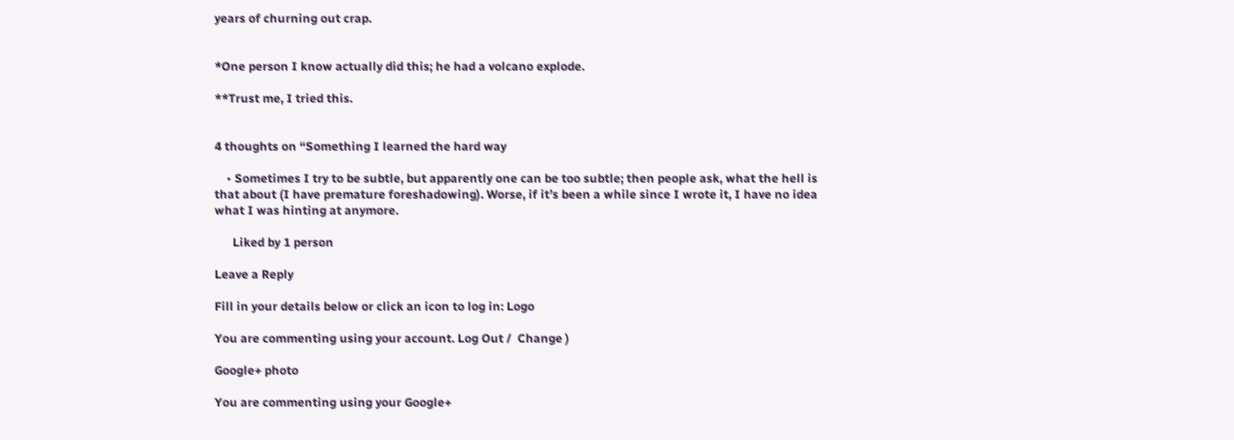years of churning out crap.


*One person I know actually did this; he had a volcano explode.

**Trust me, I tried this.


4 thoughts on “Something I learned the hard way

    • Sometimes I try to be subtle, but apparently one can be too subtle; then people ask, what the hell is that about (I have premature foreshadowing). Worse, if it’s been a while since I wrote it, I have no idea what I was hinting at anymore.

      Liked by 1 person

Leave a Reply

Fill in your details below or click an icon to log in: Logo

You are commenting using your account. Log Out /  Change )

Google+ photo

You are commenting using your Google+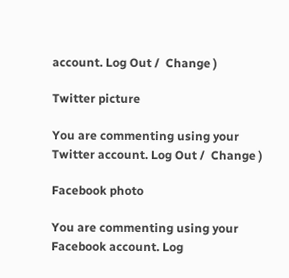account. Log Out /  Change )

Twitter picture

You are commenting using your Twitter account. Log Out /  Change )

Facebook photo

You are commenting using your Facebook account. Log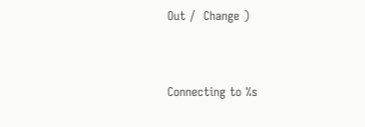Out /  Change )


Connecting to %s